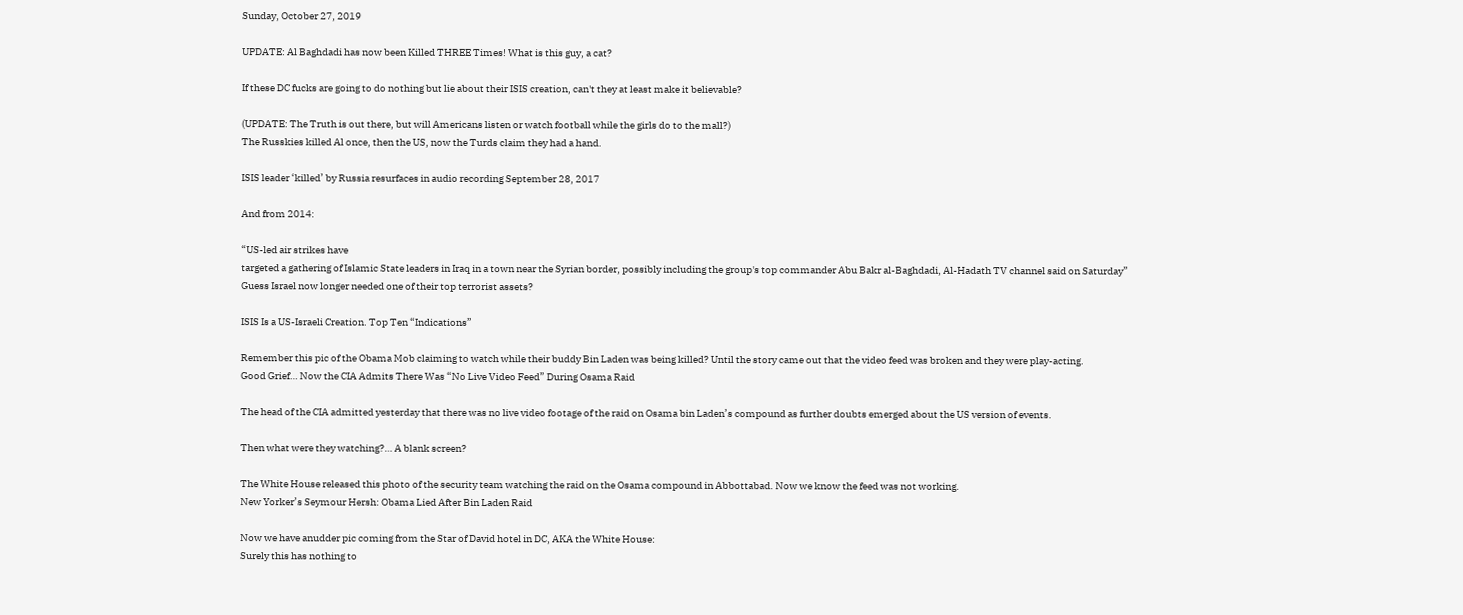Sunday, October 27, 2019

UPDATE: Al Baghdadi has now been Killed THREE Times! What is this guy, a cat?

If these DC fucks are going to do nothing but lie about their ISIS creation, can't they at least make it believable?

(UPDATE: The Truth is out there, but will Americans listen or watch football while the girls do to the mall?)
The Russkies killed Al once, then the US, now the Turds claim they had a hand.

ISIS leader ‘killed’ by Russia resurfaces in audio recording September 28, 2017

And from 2014:

“US-led air strikes have
targeted a gathering of Islamic State leaders in Iraq in a town near the Syrian border, possibly including the group's top commander Abu Bakr al-Baghdadi, Al-Hadath TV channel said on Saturday”
Guess Israel now longer needed one of their top terrorist assets?

ISIS Is a US-Israeli Creation. Top Ten “Indications”

Remember this pic of the Obama Mob claiming to watch while their buddy Bin Laden was being killed? Until the story came out that the video feed was broken and they were play-acting.
Good Grief… Now the CIA Admits There Was “No Live Video Feed” During Osama Raid

The head of the CIA admitted yesterday that there was no live video footage of the raid on Osama bin Laden’s compound as further doubts emerged about the US version of events.

Then what were they watching?… A blank screen?

The White House released this photo of the security team watching the raid on the Osama compound in Abbottabad. Now we know the feed was not working.
New Yorker’s Seymour Hersh: Obama Lied After Bin Laden Raid

Now we have anudder pic coming from the Star of David hotel in DC, AKA the White House:
Surely this has nothing to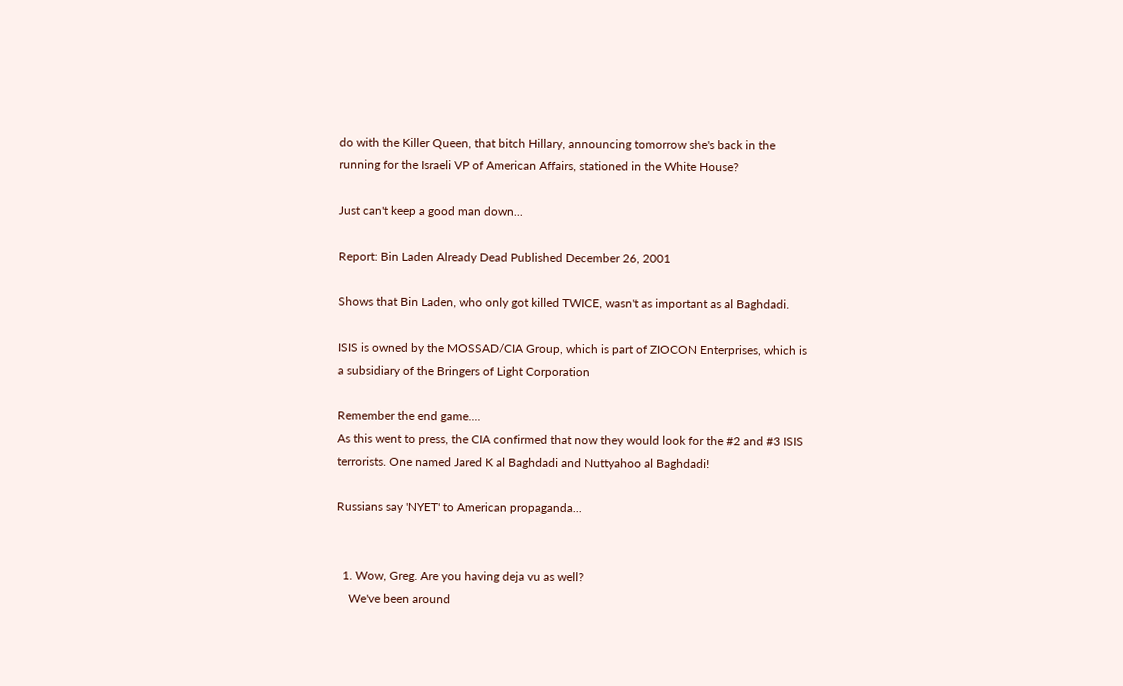do with the Killer Queen, that bitch Hillary, announcing tomorrow she's back in the running for the Israeli VP of American Affairs, stationed in the White House?

Just can't keep a good man down...

Report: Bin Laden Already Dead Published December 26, 2001

Shows that Bin Laden, who only got killed TWICE, wasn't as important as al Baghdadi.

ISIS is owned by the MOSSAD/CIA Group, which is part of ZIOCON Enterprises, which is a subsidiary of the Bringers of Light Corporation

Remember the end game....
As this went to press, the CIA confirmed that now they would look for the #2 and #3 ISIS terrorists. One named Jared K al Baghdadi and Nuttyahoo al Baghdadi!

Russians say 'NYET' to American propaganda...


  1. Wow, Greg. Are you having deja vu as well?
    We've been around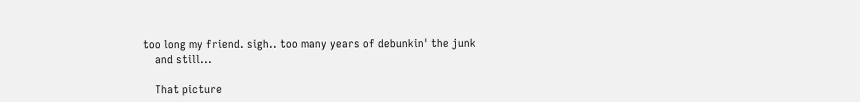too long my friend. sigh.. too many years of debunkin' the junk
    and still...

    That picture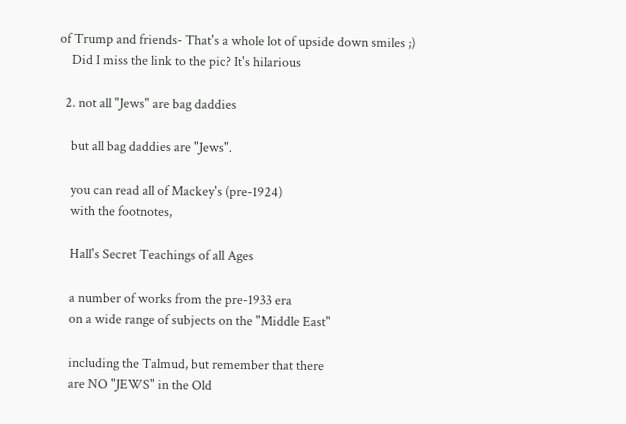of Trump and friends- That's a whole lot of upside down smiles ;)
    Did I miss the link to the pic? It's hilarious

  2. not all "Jews" are bag daddies

    but all bag daddies are "Jews".

    you can read all of Mackey's (pre-1924)
    with the footnotes,

    Hall's Secret Teachings of all Ages

    a number of works from the pre-1933 era
    on a wide range of subjects on the "Middle East"

    including the Talmud, but remember that there
    are NO "JEWS" in the Old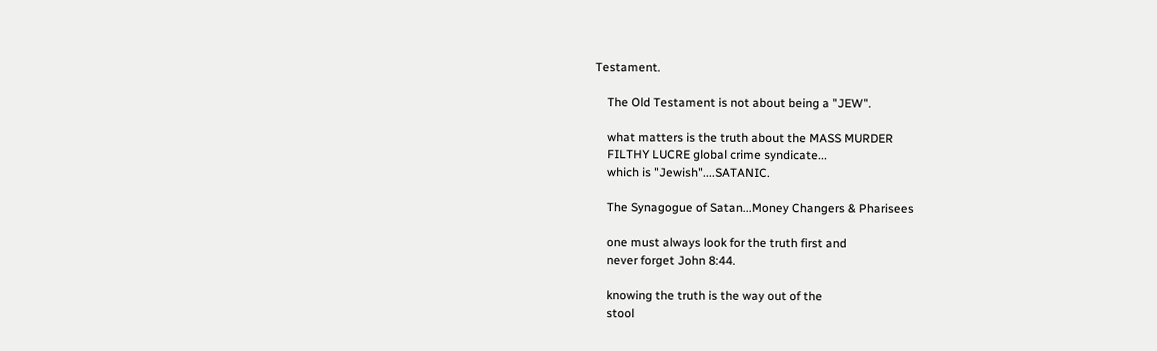Testament.

    The Old Testament is not about being a "JEW".

    what matters is the truth about the MASS MURDER
    FILTHY LUCRE global crime syndicate...
    which is "Jewish"....SATANIC.

    The Synagogue of Satan...Money Changers & Pharisees

    one must always look for the truth first and
    never forget John 8:44.

    knowing the truth is the way out of the
    stool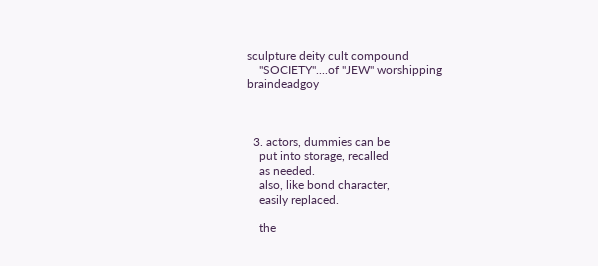sculpture deity cult compound
    "SOCIETY"....of "JEW" worshipping braindeadgoy



  3. actors, dummies can be
    put into storage, recalled
    as needed.
    also, like bond character,
    easily replaced.

    the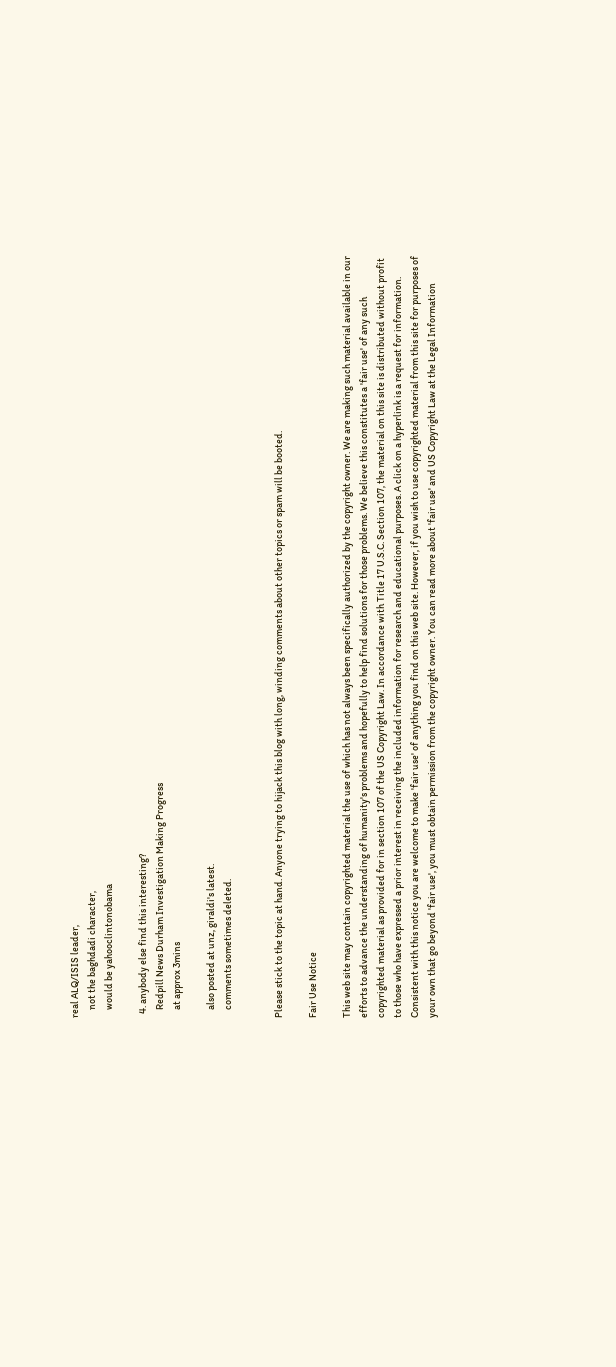real ALQ/ISIS leader,
    not the baghdadi character,
    would be yahooclintonobama

  4. anybody else find this interesting?
    Redpill News Durham Investigation Making Progress
    at approx 3mins

    also posted at unz, giraldi's latest.
    comments sometimes deleted.


Please stick to the topic at hand. Anyone trying to hijack this blog with long, winding comments about other topics or spam will be booted.

Fair Use Notice

This web site may contain copyrighted material the use of which has not always been specifically authorized by the copyright owner. We are making such material available in our efforts to advance the understanding of humanity's problems and hopefully to help find solutions for those problems. We believe this constitutes a 'fair use' of any such copyrighted material as provided for in section 107 of the US Copyright Law. In accordance with Title 17 U.S.C. Section 107, the material on this site is distributed without profit to those who have expressed a prior interest in receiving the included information for research and educational purposes. A click on a hyperlink is a request for information. Consistent with this notice you are welcome to make 'fair use' of anything you find on this web site. However, if you wish to use copyrighted material from this site for purposes of your own that go beyond 'fair use', you must obtain permission from the copyright owner. You can read more about 'fair use' and US Copyright Law at the Legal Information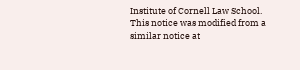Institute of Cornell Law School. This notice was modified from a similar notice at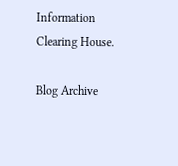Information Clearing House.

Blog Archive